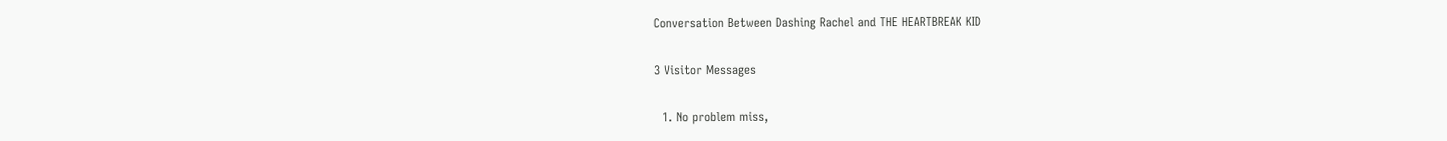Conversation Between Dashing Rachel and THE HEARTBREAK KID

3 Visitor Messages

  1. No problem miss,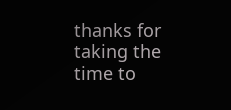thanks for taking the time to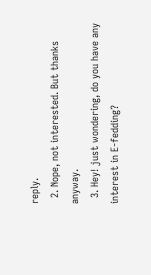reply.
  2. Nope, not interested. But thanks anyway.
  3. Hey! just wondering, do you have any interest in E-fedding?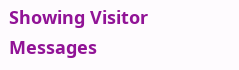Showing Visitor Messages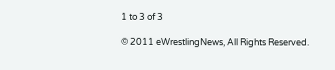1 to 3 of 3

© 2011 eWrestlingNews, All Rights Reserved.